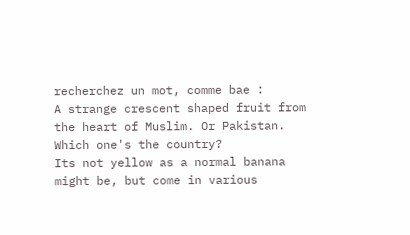recherchez un mot, comme bae :
A strange crescent shaped fruit from the heart of Muslim. Or Pakistan. Which one's the country?
Its not yellow as a normal banana might be, but come in various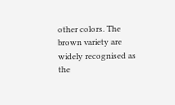other colors. The brown variety are widely recognised as the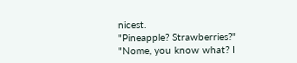nicest.
"Pineapple? Strawberries?"
"Nome, you know what? I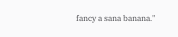fancy a sana banana."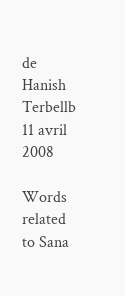de Hanish Terbellb 11 avril 2008

Words related to Sana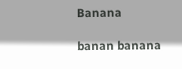Banana

banan banana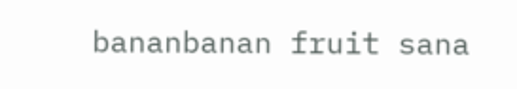bananbanan fruit sana